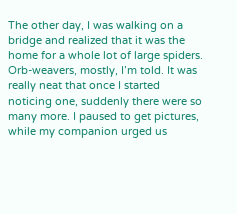The other day, I was walking on a bridge and realized that it was the home for a whole lot of large spiders. Orb-weavers, mostly, I’m told. It was really neat that once I started noticing one, suddenly there were so many more. I paused to get pictures, while my companion urged us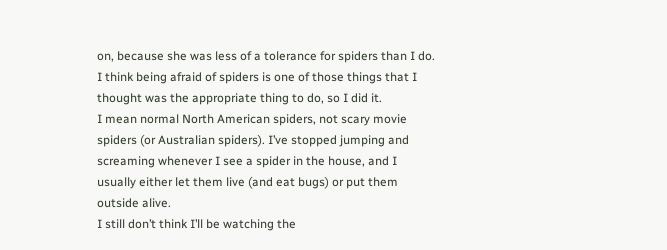on, because she was less of a tolerance for spiders than I do. I think being afraid of spiders is one of those things that I thought was the appropriate thing to do, so I did it.
I mean normal North American spiders, not scary movie spiders (or Australian spiders). I’ve stopped jumping and screaming whenever I see a spider in the house, and I usually either let them live (and eat bugs) or put them outside alive.
I still don’t think I’ll be watching the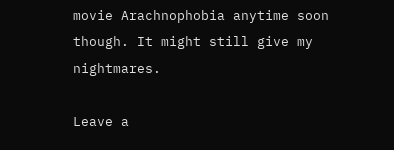movie Arachnophobia anytime soon though. It might still give my nightmares.

Leave a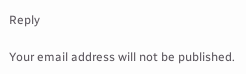Reply

Your email address will not be published.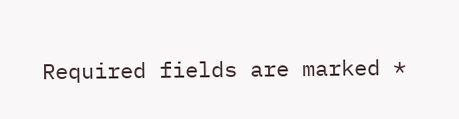Required fields are marked *